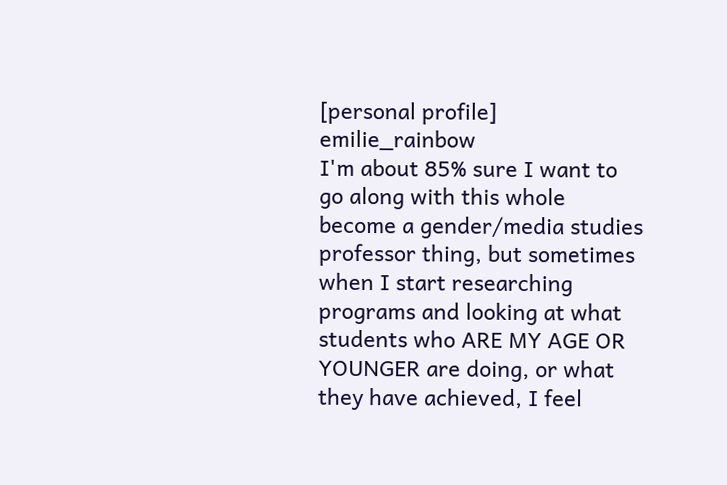[personal profile] emilie_rainbow
I'm about 85% sure I want to go along with this whole become a gender/media studies professor thing, but sometimes when I start researching programs and looking at what students who ARE MY AGE OR YOUNGER are doing, or what they have achieved, I feel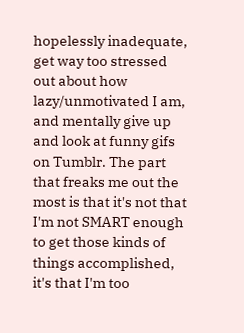hopelessly inadequate, get way too stressed out about how lazy/unmotivated I am, and mentally give up and look at funny gifs on Tumblr. The part that freaks me out the most is that it's not that I'm not SMART enough to get those kinds of things accomplished, it's that I'm too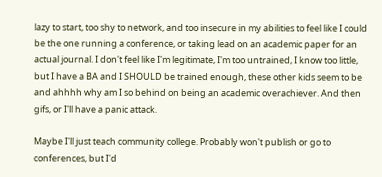lazy to start, too shy to network, and too insecure in my abilities to feel like I could be the one running a conference, or taking lead on an academic paper for an actual journal. I don't feel like I'm legitimate, I'm too untrained, I know too little, but I have a BA and I SHOULD be trained enough, these other kids seem to be and ahhhh why am I so behind on being an academic overachiever. And then gifs, or I'll have a panic attack.

Maybe I'll just teach community college. Probably won't publish or go to conferences, but I'd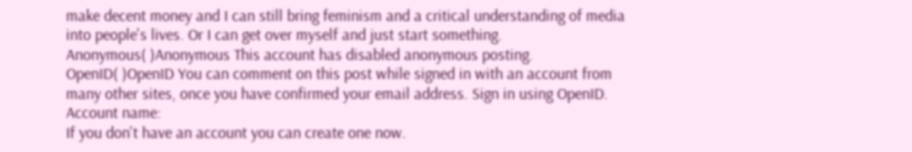make decent money and I can still bring feminism and a critical understanding of media into people's lives. Or I can get over myself and just start something.
Anonymous( )Anonymous This account has disabled anonymous posting.
OpenID( )OpenID You can comment on this post while signed in with an account from many other sites, once you have confirmed your email address. Sign in using OpenID.
Account name:
If you don't have an account you can create one now.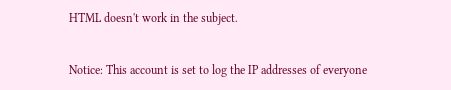HTML doesn't work in the subject.


Notice: This account is set to log the IP addresses of everyone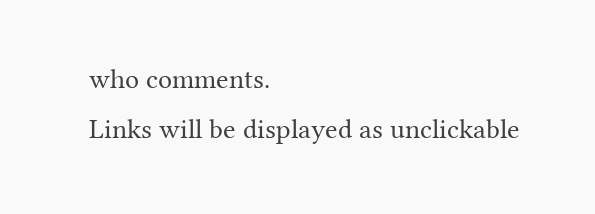who comments.
Links will be displayed as unclickable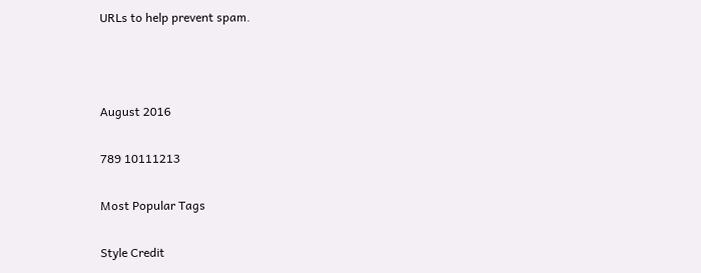URLs to help prevent spam.



August 2016

789 10111213

Most Popular Tags

Style Credit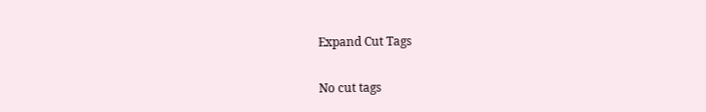Expand Cut Tags

No cut tags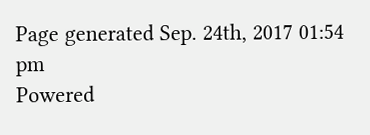Page generated Sep. 24th, 2017 01:54 pm
Powered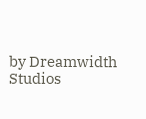by Dreamwidth Studios